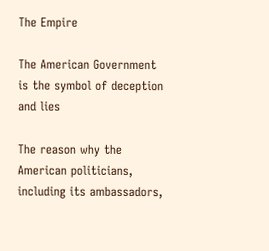The Empire

The American Government is the symbol of deception and lies

The reason why the American politicians, including its ambassadors,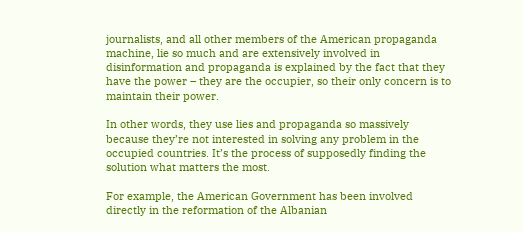journalists, and all other members of the American propaganda machine, lie so much and are extensively involved in disinformation and propaganda is explained by the fact that they have the power – they are the occupier, so their only concern is to maintain their power.

In other words, they use lies and propaganda so massively because they’re not interested in solving any problem in the occupied countries. It’s the process of supposedly finding the solution what matters the most.

For example, the American Government has been involved directly in the reformation of the Albanian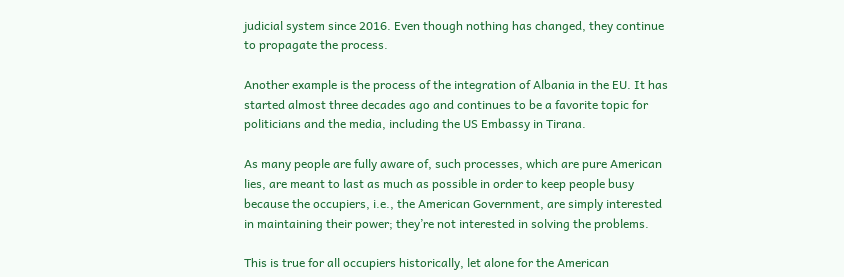judicial system since 2016. Even though nothing has changed, they continue to propagate the process.

Another example is the process of the integration of Albania in the EU. It has started almost three decades ago and continues to be a favorite topic for politicians and the media, including the US Embassy in Tirana.

As many people are fully aware of, such processes, which are pure American lies, are meant to last as much as possible in order to keep people busy because the occupiers, i.e., the American Government, are simply interested in maintaining their power; they’re not interested in solving the problems.

This is true for all occupiers historically, let alone for the American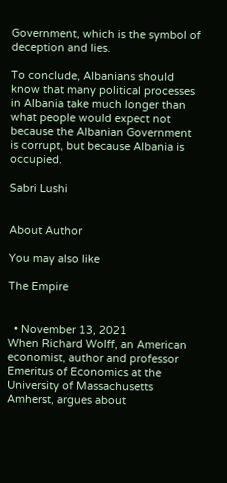Government, which is the symbol of deception and lies.

To conclude, Albanians should know that many political processes in Albania take much longer than what people would expect not because the Albanian Government is corrupt, but because Albania is occupied.

Sabri Lushi


About Author

You may also like

The Empire


  • November 13, 2021
When Richard Wolff, an American economist, author and professor Emeritus of Economics at the University of Massachusetts Amherst, argues about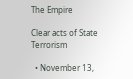The Empire

Clear acts of State Terrorism

  • November 13,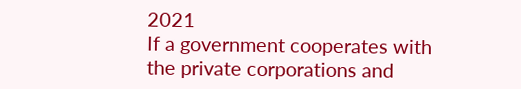2021
If a government cooperates with the private corporations and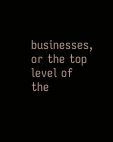businesses, or the top level of the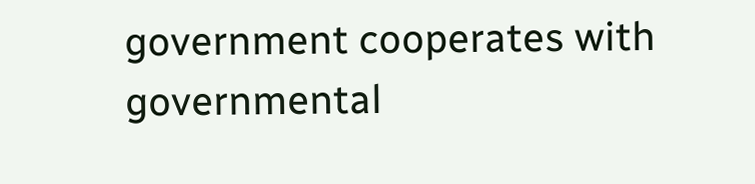government cooperates with governmental